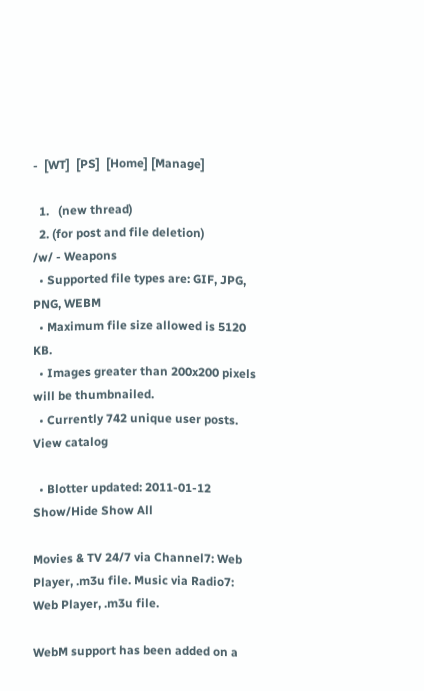-  [WT]  [PS]  [Home] [Manage]

  1.   (new thread)
  2. (for post and file deletion)
/w/ - Weapons
  • Supported file types are: GIF, JPG, PNG, WEBM
  • Maximum file size allowed is 5120 KB.
  • Images greater than 200x200 pixels will be thumbnailed.
  • Currently 742 unique user posts. View catalog

  • Blotter updated: 2011-01-12 Show/Hide Show All

Movies & TV 24/7 via Channel7: Web Player, .m3u file. Music via Radio7: Web Player, .m3u file.

WebM support has been added on a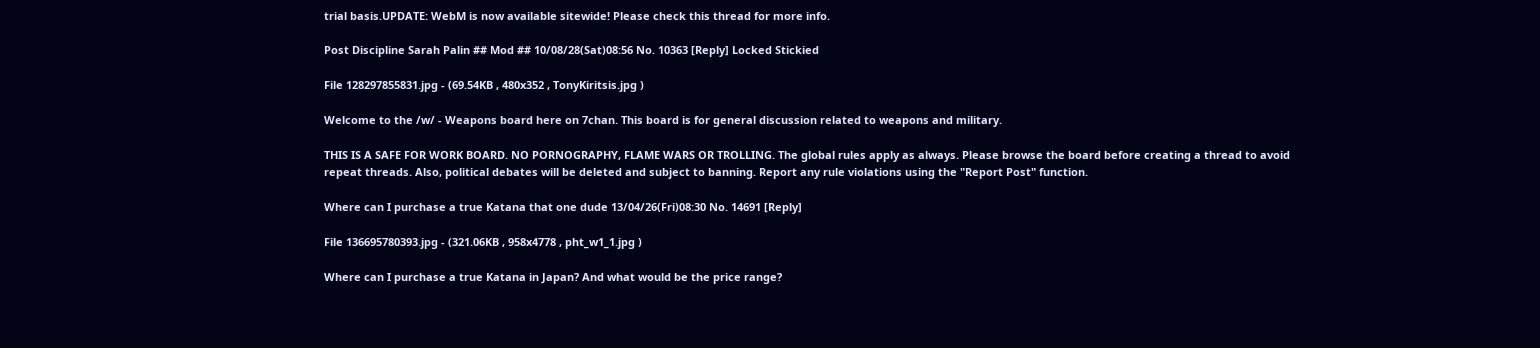trial basis.UPDATE: WebM is now available sitewide! Please check this thread for more info.

Post Discipline Sarah Palin ## Mod ## 10/08/28(Sat)08:56 No. 10363 [Reply] Locked Stickied

File 128297855831.jpg - (69.54KB , 480x352 , TonyKiritsis.jpg )

Welcome to the /w/ - Weapons board here on 7chan. This board is for general discussion related to weapons and military.

THIS IS A SAFE FOR WORK BOARD. NO PORNOGRAPHY, FLAME WARS OR TROLLING. The global rules apply as always. Please browse the board before creating a thread to avoid repeat threads. Also, political debates will be deleted and subject to banning. Report any rule violations using the "Report Post" function.

Where can I purchase a true Katana that one dude 13/04/26(Fri)08:30 No. 14691 [Reply]

File 136695780393.jpg - (321.06KB , 958x4778 , pht_w1_1.jpg )

Where can I purchase a true Katana in Japan? And what would be the price range?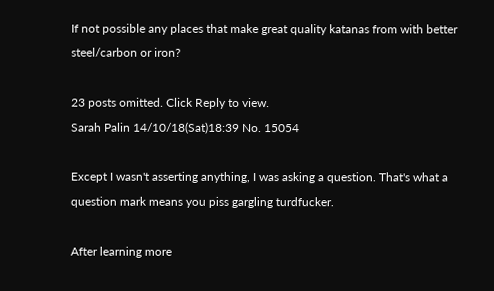If not possible any places that make great quality katanas from with better steel/carbon or iron?

23 posts omitted. Click Reply to view.
Sarah Palin 14/10/18(Sat)18:39 No. 15054

Except I wasn't asserting anything, I was asking a question. That's what a question mark means you piss gargling turdfucker.

After learning more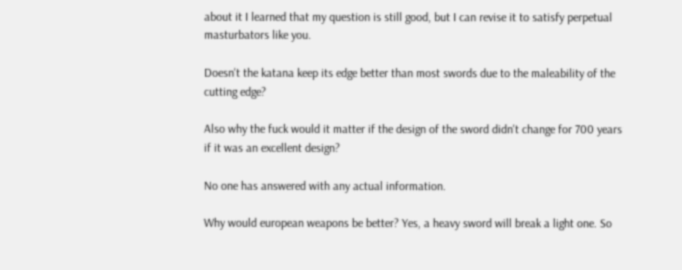about it I learned that my question is still good, but I can revise it to satisfy perpetual masturbators like you.

Doesn't the katana keep its edge better than most swords due to the maleability of the cutting edge?

Also why the fuck would it matter if the design of the sword didn't change for 700 years if it was an excellent design?

No one has answered with any actual information.

Why would european weapons be better? Yes, a heavy sword will break a light one. So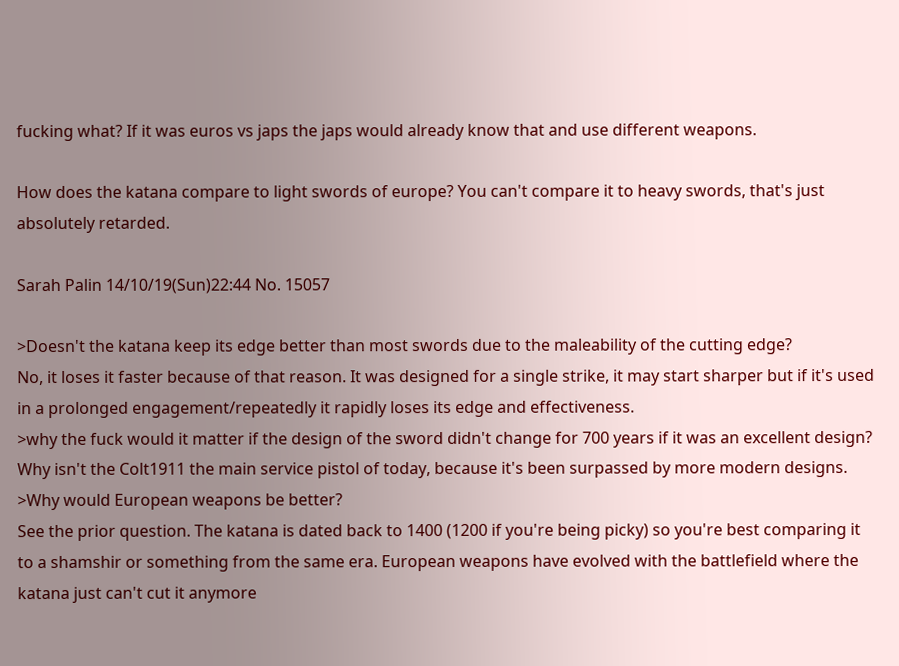fucking what? If it was euros vs japs the japs would already know that and use different weapons.

How does the katana compare to light swords of europe? You can't compare it to heavy swords, that's just absolutely retarded.

Sarah Palin 14/10/19(Sun)22:44 No. 15057

>Doesn't the katana keep its edge better than most swords due to the maleability of the cutting edge?
No, it loses it faster because of that reason. It was designed for a single strike, it may start sharper but if it's used in a prolonged engagement/repeatedly it rapidly loses its edge and effectiveness.
>why the fuck would it matter if the design of the sword didn't change for 700 years if it was an excellent design?
Why isn't the Colt1911 the main service pistol of today, because it's been surpassed by more modern designs.
>Why would European weapons be better?
See the prior question. The katana is dated back to 1400 (1200 if you're being picky) so you're best comparing it to a shamshir or something from the same era. European weapons have evolved with the battlefield where the katana just can't cut it anymore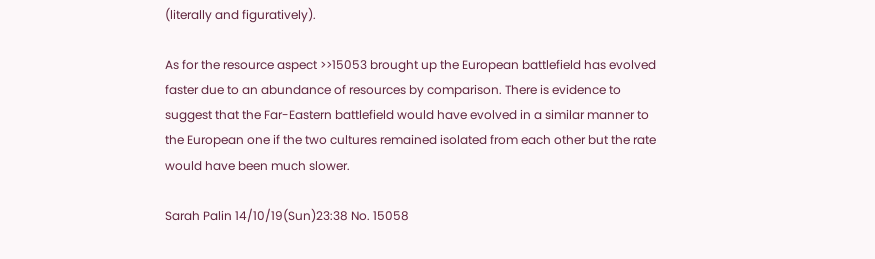(literally and figuratively).

As for the resource aspect >>15053 brought up the European battlefield has evolved faster due to an abundance of resources by comparison. There is evidence to suggest that the Far-Eastern battlefield would have evolved in a similar manner to the European one if the two cultures remained isolated from each other but the rate would have been much slower.

Sarah Palin 14/10/19(Sun)23:38 No. 15058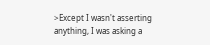>Except I wasn't asserting anything, I was asking a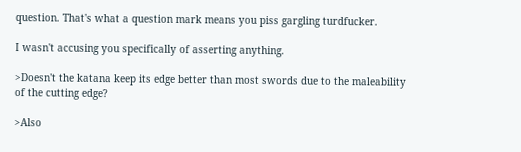question. That's what a question mark means you piss gargling turdfucker.

I wasn't accusing you specifically of asserting anything.

>Doesn't the katana keep its edge better than most swords due to the maleability of the cutting edge?

>Also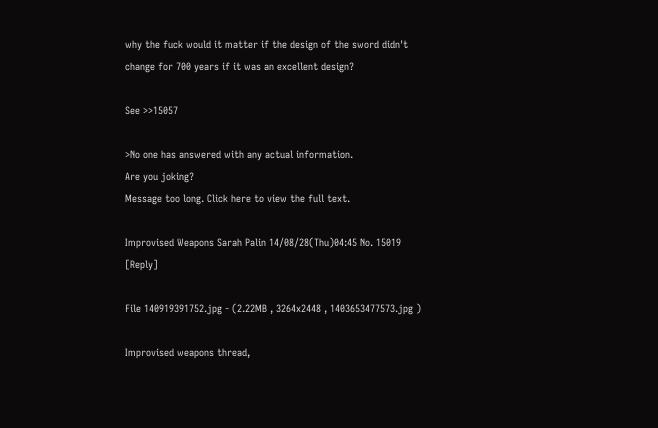why the fuck would it matter if the design of the sword didn't change for 700 years if it was an excellent design?

See >>15057

>No one has answered with any actual information.
Are you joking?
Message too long. Click here to view the full text.

Improvised Weapons Sarah Palin 14/08/28(Thu)04:45 No. 15019 [Reply]

File 140919391752.jpg - (2.22MB , 3264x2448 , 1403653477573.jpg )

Improvised weapons thread,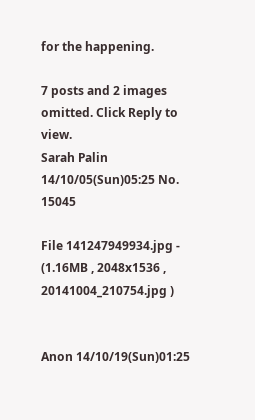for the happening.

7 posts and 2 images omitted. Click Reply to view.
Sarah Palin 14/10/05(Sun)05:25 No. 15045

File 141247949934.jpg - (1.16MB , 2048x1536 , 20141004_210754.jpg )


Anon 14/10/19(Sun)01:25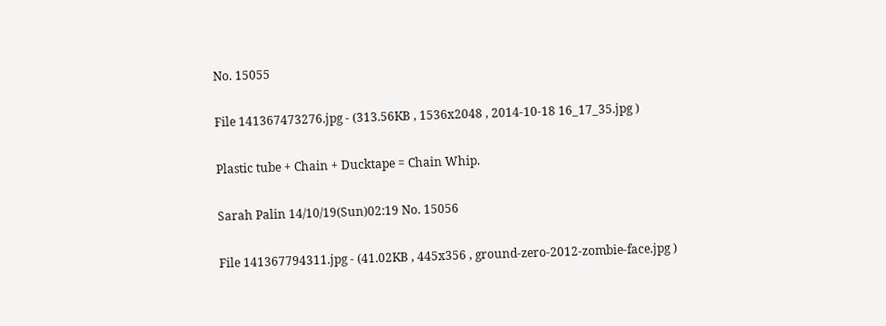No. 15055

File 141367473276.jpg - (313.56KB , 1536x2048 , 2014-10-18 16_17_35.jpg )

Plastic tube + Chain + Ducktape = Chain Whip.

Sarah Palin 14/10/19(Sun)02:19 No. 15056

File 141367794311.jpg - (41.02KB , 445x356 , ground-zero-2012-zombie-face.jpg )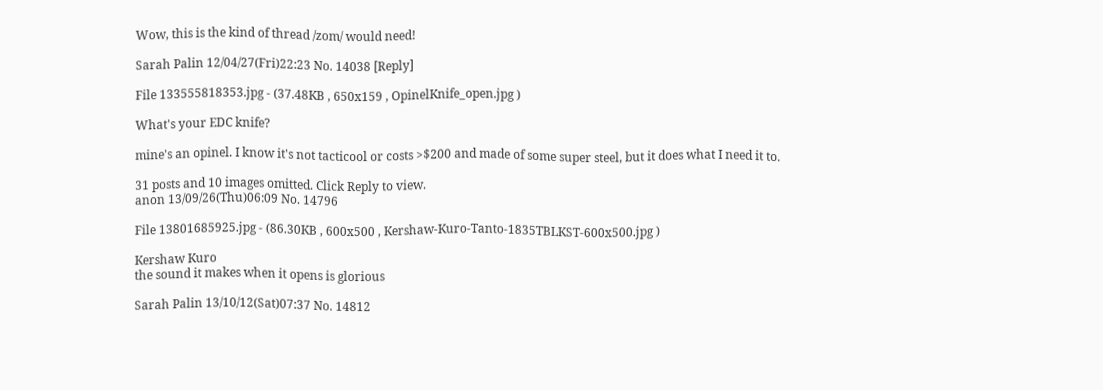Wow, this is the kind of thread /zom/ would need!

Sarah Palin 12/04/27(Fri)22:23 No. 14038 [Reply]

File 133555818353.jpg - (37.48KB , 650x159 , OpinelKnife_open.jpg )

What's your EDC knife?

mine's an opinel. I know it's not tacticool or costs >$200 and made of some super steel, but it does what I need it to.

31 posts and 10 images omitted. Click Reply to view.
anon 13/09/26(Thu)06:09 No. 14796

File 13801685925.jpg - (86.30KB , 600x500 , Kershaw-Kuro-Tanto-1835TBLKST-600x500.jpg )

Kershaw Kuro
the sound it makes when it opens is glorious

Sarah Palin 13/10/12(Sat)07:37 No. 14812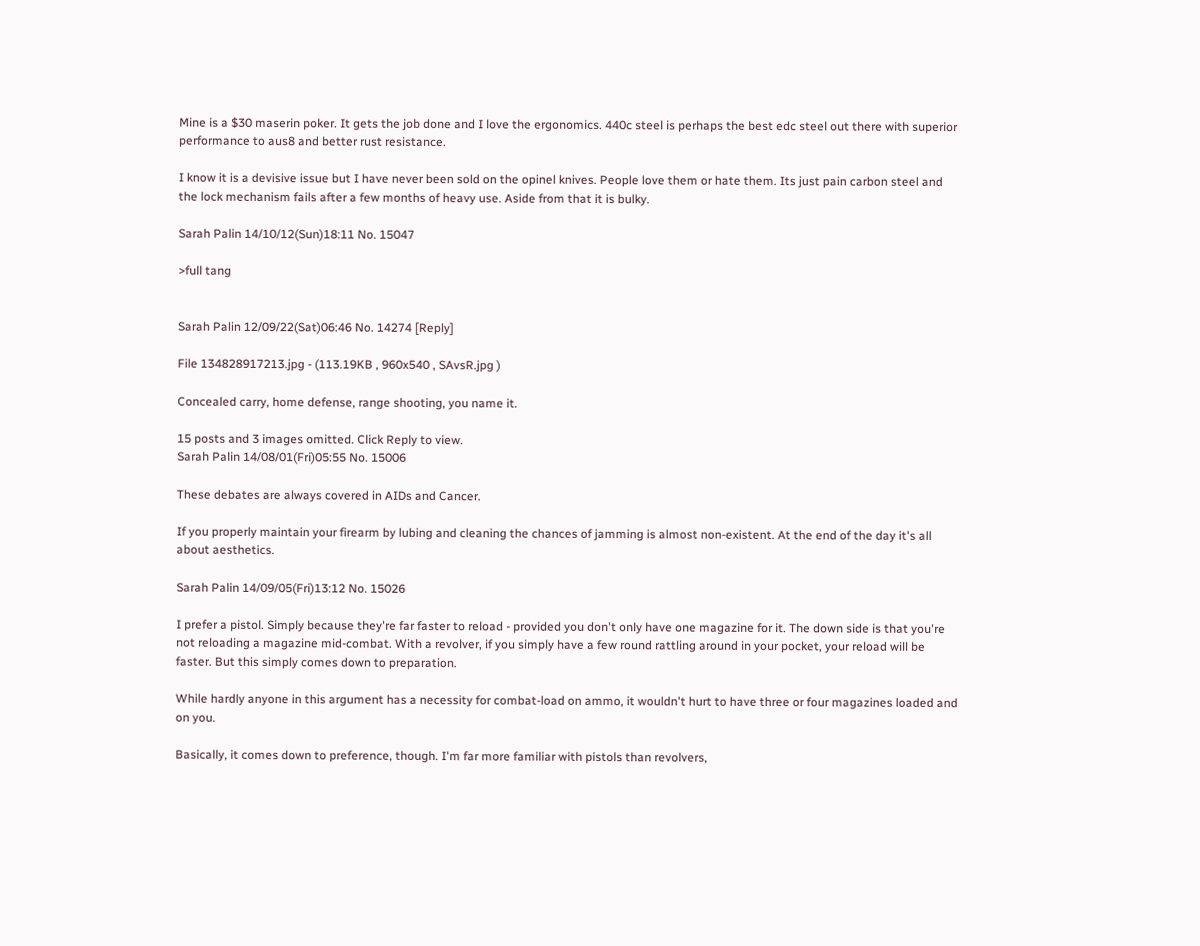Mine is a $30 maserin poker. It gets the job done and I love the ergonomics. 440c steel is perhaps the best edc steel out there with superior performance to aus8 and better rust resistance.

I know it is a devisive issue but I have never been sold on the opinel knives. People love them or hate them. Its just pain carbon steel and the lock mechanism fails after a few months of heavy use. Aside from that it is bulky.

Sarah Palin 14/10/12(Sun)18:11 No. 15047

>full tang


Sarah Palin 12/09/22(Sat)06:46 No. 14274 [Reply]

File 134828917213.jpg - (113.19KB , 960x540 , SAvsR.jpg )

Concealed carry, home defense, range shooting, you name it.

15 posts and 3 images omitted. Click Reply to view.
Sarah Palin 14/08/01(Fri)05:55 No. 15006

These debates are always covered in AIDs and Cancer.

If you properly maintain your firearm by lubing and cleaning the chances of jamming is almost non-existent. At the end of the day it's all about aesthetics.

Sarah Palin 14/09/05(Fri)13:12 No. 15026

I prefer a pistol. Simply because they're far faster to reload - provided you don't only have one magazine for it. The down side is that you're not reloading a magazine mid-combat. With a revolver, if you simply have a few round rattling around in your pocket, your reload will be faster. But this simply comes down to preparation.

While hardly anyone in this argument has a necessity for combat-load on ammo, it wouldn't hurt to have three or four magazines loaded and on you.

Basically, it comes down to preference, though. I'm far more familiar with pistols than revolvers,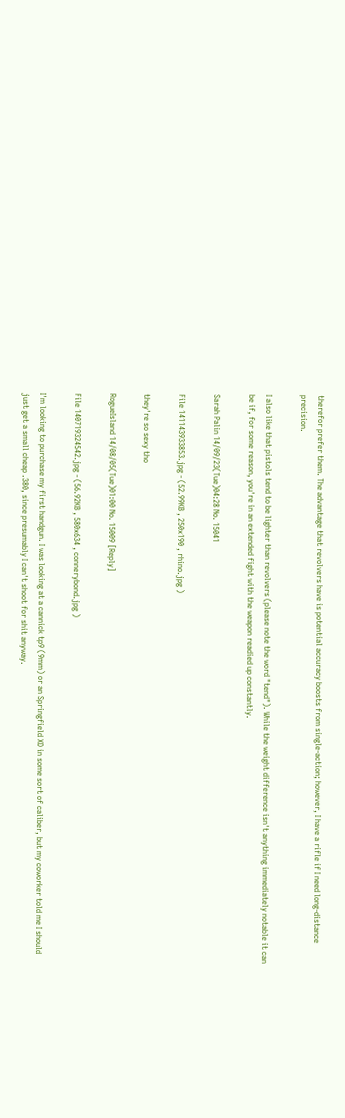therefor prefer them. The advantage that revolvers have is potential accuracy boosts from single-action; however, I have a rifle if I need long-distance precision.

I also like that pistols tend to be lighter than revolvers (please note the word "tend"). While the weight difference isn't anything immediately notable it can be if, for some reason, you're in an extended fight with the weapon readied up constantly.

Sarah Palin 14/09/23(Tue)04:28 No. 15041

File 141143933853.jpg - (52.99KB , 250x190 , rhino.jpg )

they're so sexy tho

RogueIsland 14/08/05(Tue)01:00 No. 15009 [Reply]

File 140719324542.jpg - (56.92KB , 580x634 , connerybond.jpg )

I'm looking to purchase my first handgun. I was looking at a cannick tp9 (9mm) or an Springfield XD in some sort of caliber, but my coworker told me I should just get a small cheap .380, since presumably I can't shoot for shit anyway.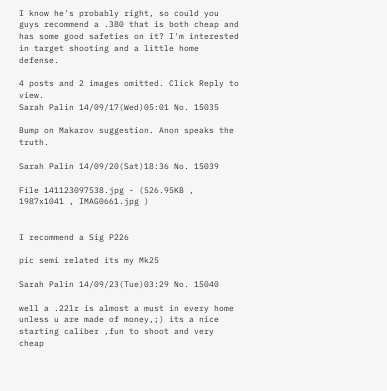I know he's probably right, so could you guys recommend a .380 that is both cheap and has some good safeties on it? I'm interested in target shooting and a little home defense.

4 posts and 2 images omitted. Click Reply to view.
Sarah Palin 14/09/17(Wed)05:01 No. 15035

Bump on Makarov suggestion. Anon speaks the truth.

Sarah Palin 14/09/20(Sat)18:36 No. 15039

File 141123097538.jpg - (526.95KB , 1987x1041 , IMAG0661.jpg )


I recommend a Sig P226

pic semi related its my Mk25

Sarah Palin 14/09/23(Tue)03:29 No. 15040

well a .22lr is almost a must in every home unless u are made of money,;) its a nice starting caliber ,fun to shoot and very cheap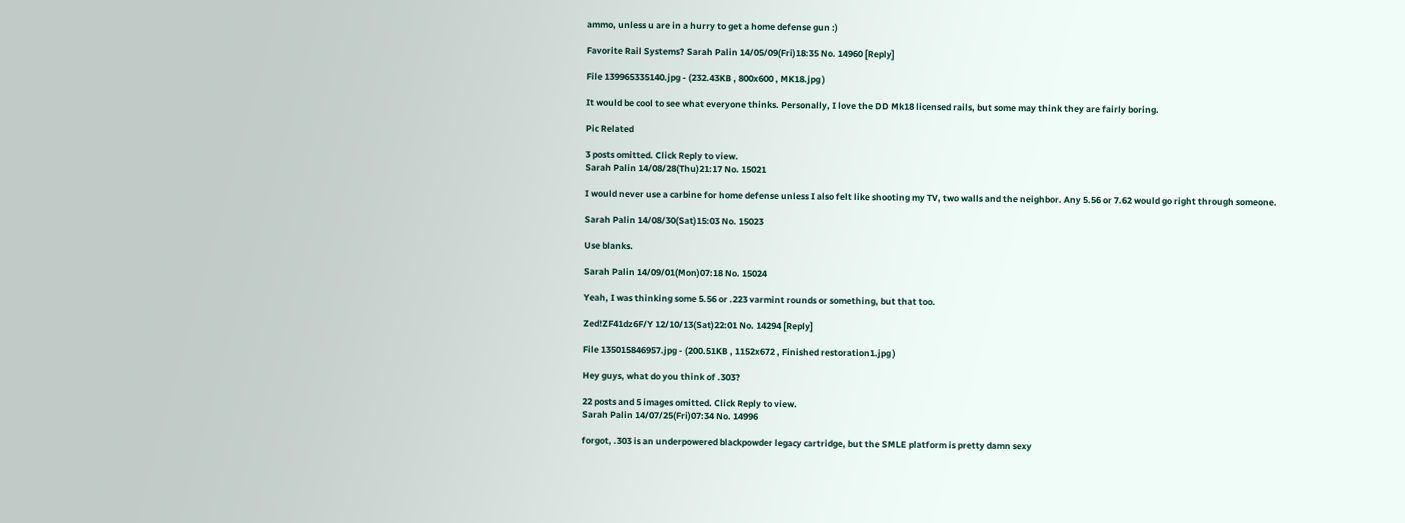ammo, unless u are in a hurry to get a home defense gun :)

Favorite Rail Systems? Sarah Palin 14/05/09(Fri)18:35 No. 14960 [Reply]

File 139965335140.jpg - (232.43KB , 800x600 , MK18.jpg )

It would be cool to see what everyone thinks. Personally, I love the DD Mk18 licensed rails, but some may think they are fairly boring.

Pic Related

3 posts omitted. Click Reply to view.
Sarah Palin 14/08/28(Thu)21:17 No. 15021

I would never use a carbine for home defense unless I also felt like shooting my TV, two walls and the neighbor. Any 5.56 or 7.62 would go right through someone.

Sarah Palin 14/08/30(Sat)15:03 No. 15023

Use blanks.

Sarah Palin 14/09/01(Mon)07:18 No. 15024

Yeah, I was thinking some 5.56 or .223 varmint rounds or something, but that too.

Zed!ZF41dz6F/Y 12/10/13(Sat)22:01 No. 14294 [Reply]

File 135015846957.jpg - (200.51KB , 1152x672 , Finished restoration1.jpg )

Hey guys, what do you think of .303?

22 posts and 5 images omitted. Click Reply to view.
Sarah Palin 14/07/25(Fri)07:34 No. 14996

forgot, .303 is an underpowered blackpowder legacy cartridge, but the SMLE platform is pretty damn sexy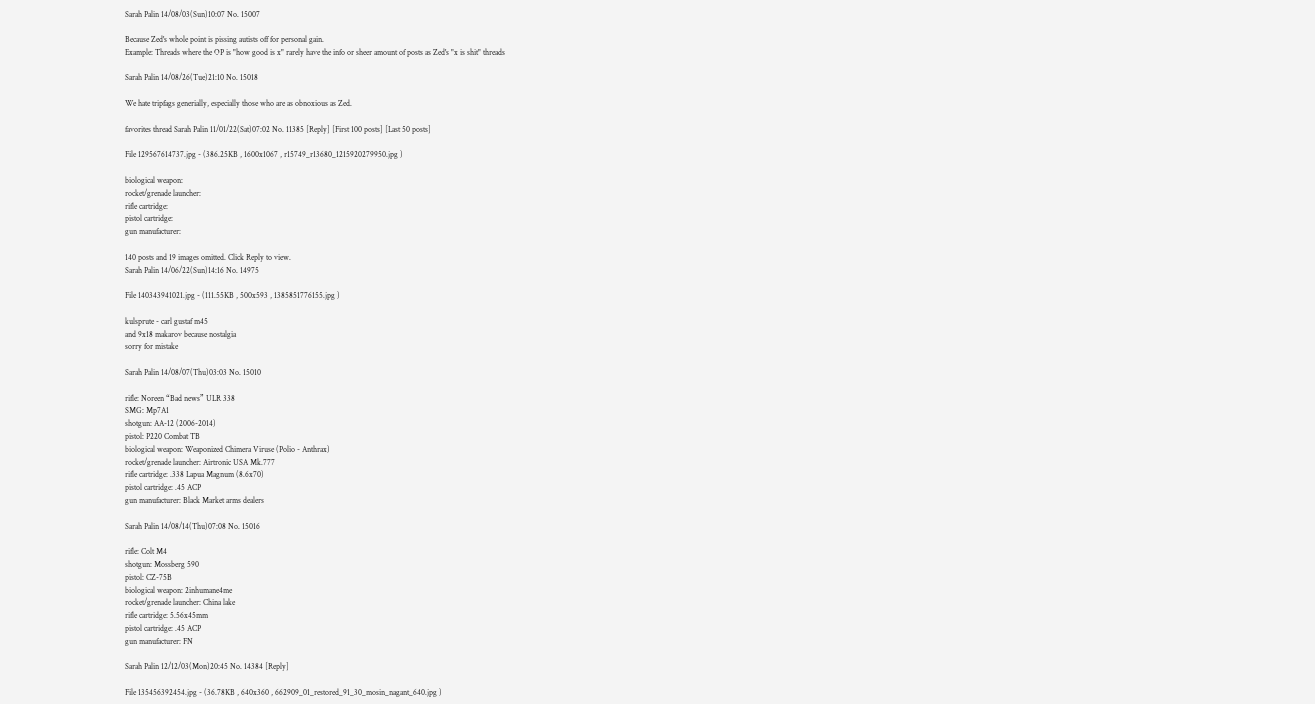Sarah Palin 14/08/03(Sun)10:07 No. 15007

Because Zed's whole point is pissing autists off for personal gain.
Example: Threads where the OP is "how good is x" rarely have the info or sheer amount of posts as Zed's "x is shit" threads

Sarah Palin 14/08/26(Tue)21:10 No. 15018

We hate tripfags generially, especially those who are as obnoxious as Zed.

favorites thread Sarah Palin 11/01/22(Sat)07:02 No. 11385 [Reply] [First 100 posts] [Last 50 posts]

File 129567614737.jpg - (386.25KB , 1600x1067 , r15749_r13680_1215920279950.jpg )

biological weapon:
rocket/grenade launcher:
rifle cartridge:
pistol cartridge:
gun manufacturer:

140 posts and 19 images omitted. Click Reply to view.
Sarah Palin 14/06/22(Sun)14:16 No. 14975

File 140343941021.jpg - (111.55KB , 500x593 , 1385851776155.jpg )

kulsprute - carl gustaf m45
and 9x18 makarov because nostalgia
sorry for mistake

Sarah Palin 14/08/07(Thu)03:03 No. 15010

rifle: Noreen “Bad news” ULR 338
SMG: Mp7A1
shotgun: AA-12 (2006-2014)
pistol: P220 Combat TB
biological weapon: Weaponized Chimera Viruse (Polio - Anthrax)
rocket/grenade launcher: Airtronic USA Mk.777
rifle cartridge: .338 Lapua Magnum (8.6x70)
pistol cartridge: .45 ACP
gun manufacturer: Black Market arms dealers

Sarah Palin 14/08/14(Thu)07:08 No. 15016

rifle: Colt M4
shotgun: Mossberg 590
pistol: CZ-75B
biological weapon: 2inhumane4me
rocket/grenade launcher: China lake
rifle cartridge: 5.56x45mm
pistol cartridge: .45 ACP
gun manufacturer: FN

Sarah Palin 12/12/03(Mon)20:45 No. 14384 [Reply]

File 135456392454.jpg - (36.78KB , 640x360 , 662909_01_restored_91_30_mosin_nagant_640.jpg )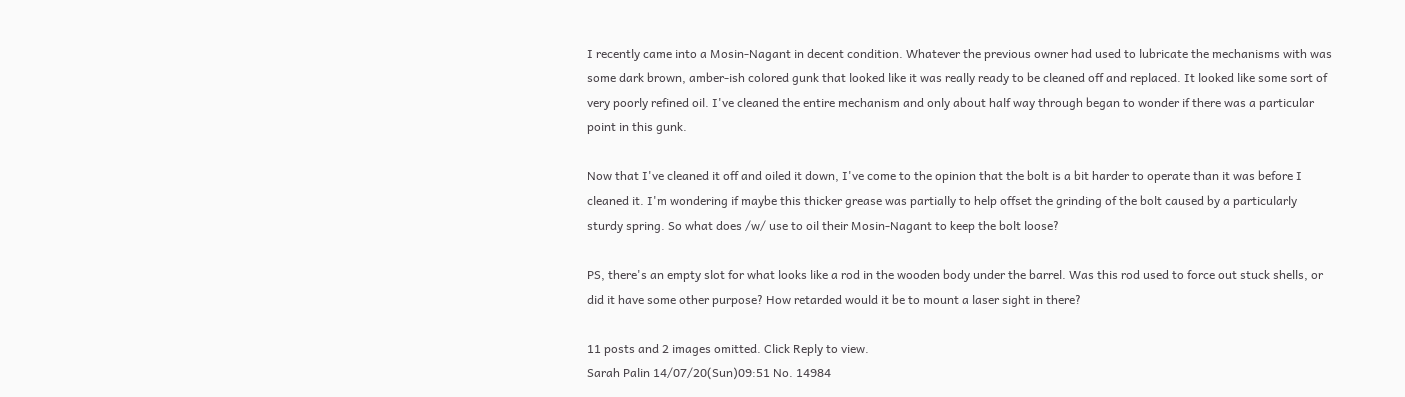I recently came into a Mosin-Nagant in decent condition. Whatever the previous owner had used to lubricate the mechanisms with was some dark brown, amber-ish colored gunk that looked like it was really ready to be cleaned off and replaced. It looked like some sort of very poorly refined oil. I've cleaned the entire mechanism and only about half way through began to wonder if there was a particular point in this gunk.

Now that I've cleaned it off and oiled it down, I've come to the opinion that the bolt is a bit harder to operate than it was before I cleaned it. I'm wondering if maybe this thicker grease was partially to help offset the grinding of the bolt caused by a particularly sturdy spring. So what does /w/ use to oil their Mosin-Nagant to keep the bolt loose?

PS, there's an empty slot for what looks like a rod in the wooden body under the barrel. Was this rod used to force out stuck shells, or did it have some other purpose? How retarded would it be to mount a laser sight in there?

11 posts and 2 images omitted. Click Reply to view.
Sarah Palin 14/07/20(Sun)09:51 No. 14984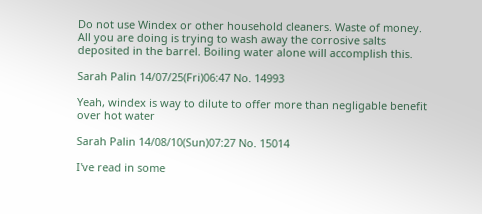Do not use Windex or other household cleaners. Waste of money. All you are doing is trying to wash away the corrosive salts deposited in the barrel. Boiling water alone will accomplish this.

Sarah Palin 14/07/25(Fri)06:47 No. 14993

Yeah, windex is way to dilute to offer more than negligable benefit over hot water

Sarah Palin 14/08/10(Sun)07:27 No. 15014

I've read in some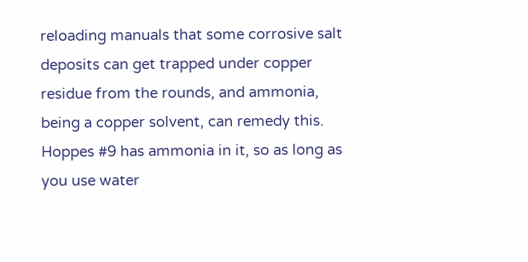reloading manuals that some corrosive salt deposits can get trapped under copper residue from the rounds, and ammonia, being a copper solvent, can remedy this. Hoppes #9 has ammonia in it, so as long as you use water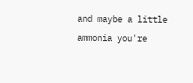and maybe a little ammonia you're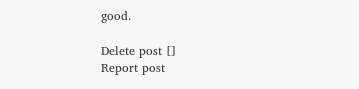good.

Delete post []
Report post